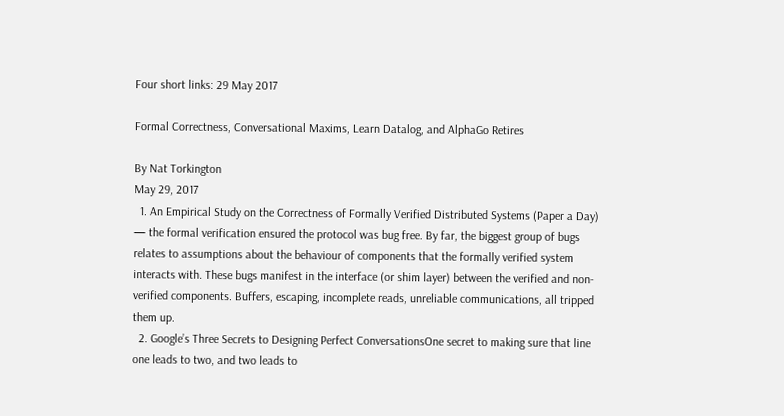Four short links: 29 May 2017

Formal Correctness, Conversational Maxims, Learn Datalog, and AlphaGo Retires

By Nat Torkington
May 29, 2017
  1. An Empirical Study on the Correctness of Formally Verified Distributed Systems (Paper a Day) — the formal verification ensured the protocol was bug free. By far, the biggest group of bugs relates to assumptions about the behaviour of components that the formally verified system interacts with. These bugs manifest in the interface (or shim layer) between the verified and non-verified components. Buffers, escaping, incomplete reads, unreliable communications, all tripped them up.
  2. Google’s Three Secrets to Designing Perfect ConversationsOne secret to making sure that line one leads to two, and two leads to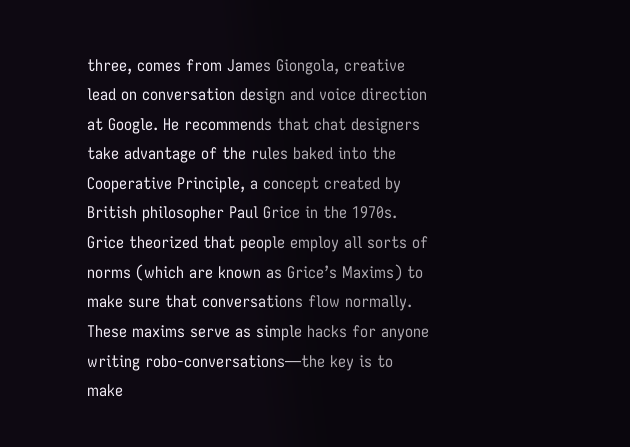three, comes from James Giongola, creative lead on conversation design and voice direction at Google. He recommends that chat designers take advantage of the rules baked into the Cooperative Principle, a concept created by British philosopher Paul Grice in the 1970s. Grice theorized that people employ all sorts of norms (which are known as Grice’s Maxims) to make sure that conversations flow normally. These maxims serve as simple hacks for anyone writing robo-conversations—the key is to make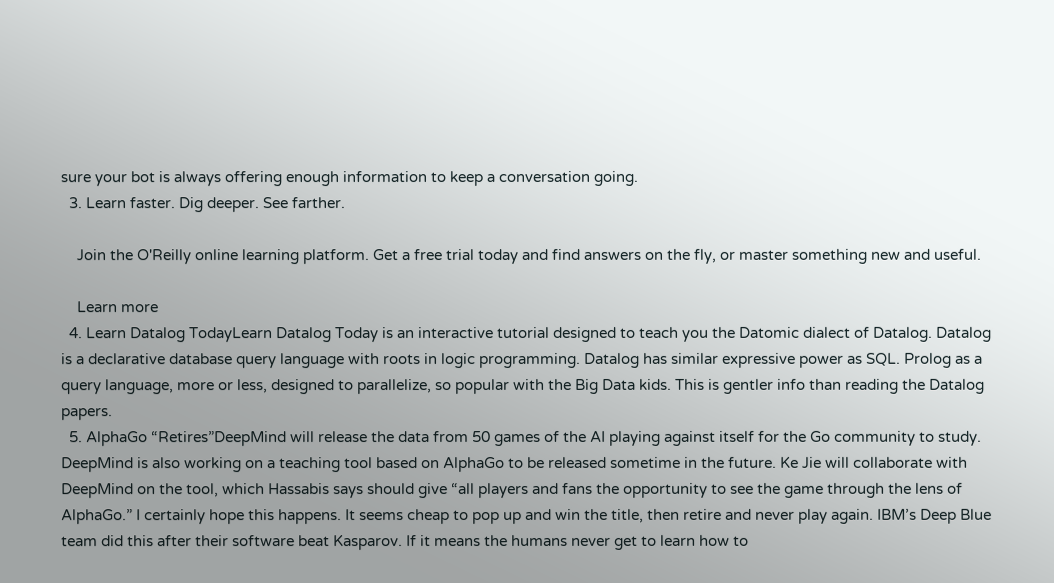sure your bot is always offering enough information to keep a conversation going.
  3. Learn faster. Dig deeper. See farther.

    Join the O'Reilly online learning platform. Get a free trial today and find answers on the fly, or master something new and useful.

    Learn more
  4. Learn Datalog TodayLearn Datalog Today is an interactive tutorial designed to teach you the Datomic dialect of Datalog. Datalog is a declarative database query language with roots in logic programming. Datalog has similar expressive power as SQL. Prolog as a query language, more or less, designed to parallelize, so popular with the Big Data kids. This is gentler info than reading the Datalog papers.
  5. AlphaGo “Retires”DeepMind will release the data from 50 games of the AI playing against itself for the Go community to study. DeepMind is also working on a teaching tool based on AlphaGo to be released sometime in the future. Ke Jie will collaborate with DeepMind on the tool, which Hassabis says should give “all players and fans the opportunity to see the game through the lens of AlphaGo.” I certainly hope this happens. It seems cheap to pop up and win the title, then retire and never play again. IBM’s Deep Blue team did this after their software beat Kasparov. If it means the humans never get to learn how to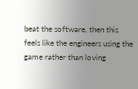beat the software, then this feels like the engineers using the game rather than loving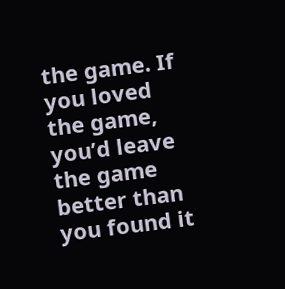the game. If you loved the game, you’d leave the game better than you found it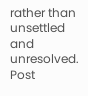rather than unsettled and unresolved.
Post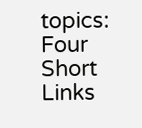topics: Four Short Links